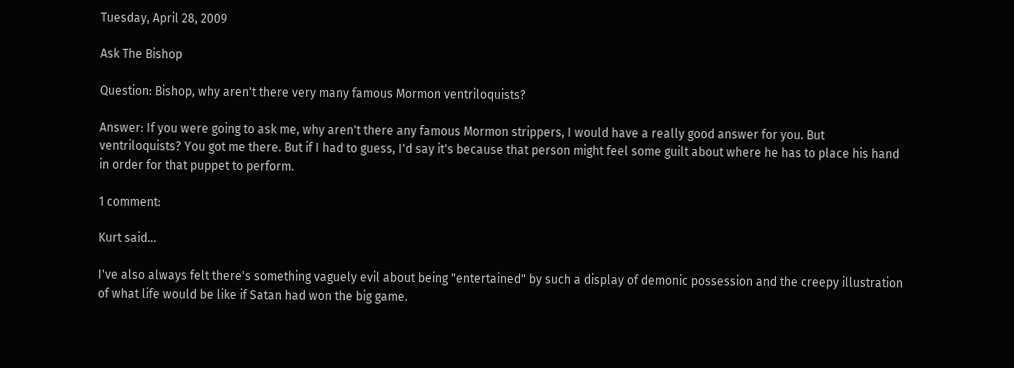Tuesday, April 28, 2009

Ask The Bishop

Question: Bishop, why aren't there very many famous Mormon ventriloquists?

Answer: If you were going to ask me, why aren't there any famous Mormon strippers, I would have a really good answer for you. But ventriloquists? You got me there. But if I had to guess, I'd say it's because that person might feel some guilt about where he has to place his hand in order for that puppet to perform.

1 comment:

Kurt said...

I've also always felt there's something vaguely evil about being "entertained" by such a display of demonic possession and the creepy illustration of what life would be like if Satan had won the big game.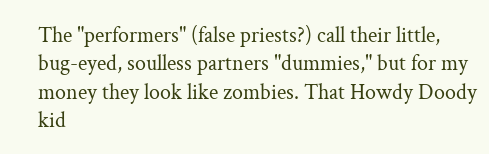The "performers" (false priests?) call their little, bug-eyed, soulless partners "dummies," but for my money they look like zombies. That Howdy Doody kid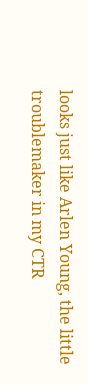looks just like Arlen Young, the little troublemaker in my CTR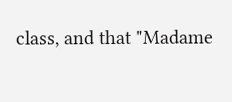class, and that "Madame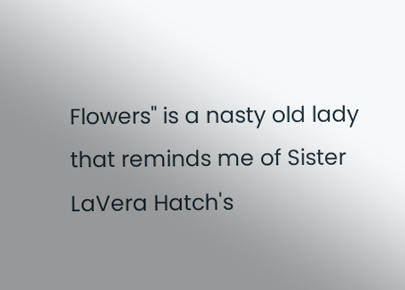Flowers" is a nasty old lady that reminds me of Sister LaVera Hatch's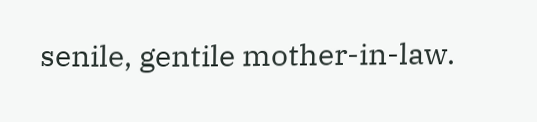senile, gentile mother-in-law.